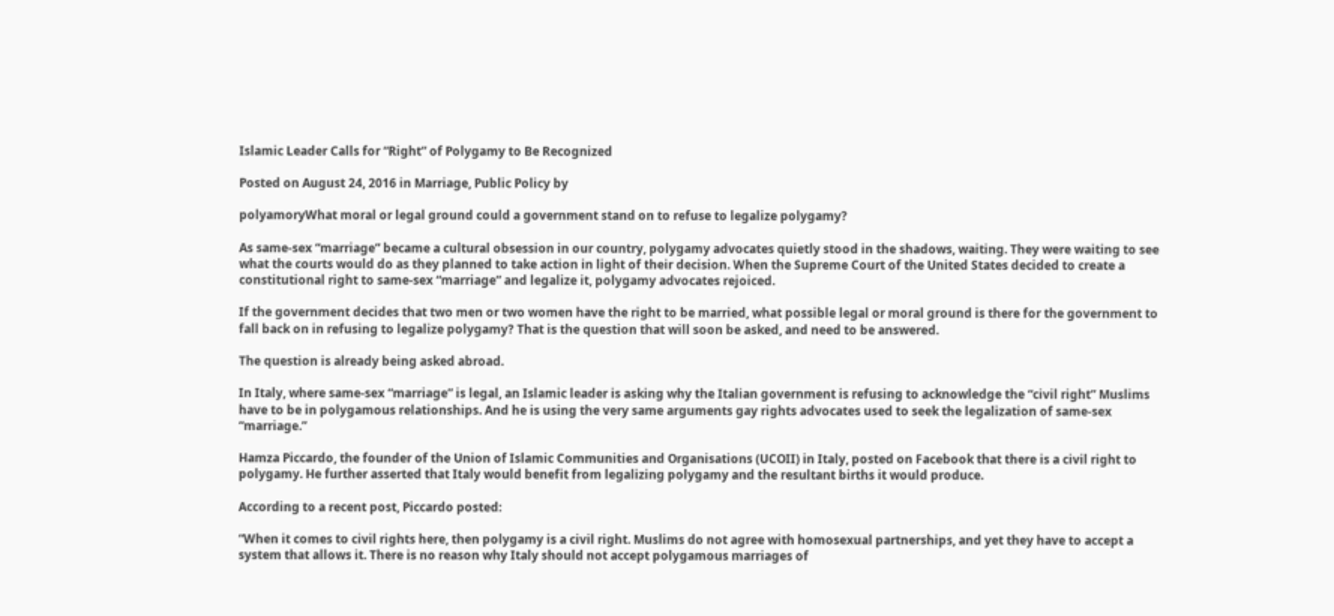Islamic Leader Calls for “Right” of Polygamy to Be Recognized

Posted on August 24, 2016 in Marriage, Public Policy by

polyamoryWhat moral or legal ground could a government stand on to refuse to legalize polygamy?

As same-sex “marriage” became a cultural obsession in our country, polygamy advocates quietly stood in the shadows, waiting. They were waiting to see what the courts would do as they planned to take action in light of their decision. When the Supreme Court of the United States decided to create a constitutional right to same-sex “marriage” and legalize it, polygamy advocates rejoiced.

If the government decides that two men or two women have the right to be married, what possible legal or moral ground is there for the government to fall back on in refusing to legalize polygamy? That is the question that will soon be asked, and need to be answered.

The question is already being asked abroad.

In Italy, where same-sex “marriage” is legal, an Islamic leader is asking why the Italian government is refusing to acknowledge the “civil right” Muslims have to be in polygamous relationships. And he is using the very same arguments gay rights advocates used to seek the legalization of same-sex “marriage.”

Hamza Piccardo, the founder of the Union of Islamic Communities and Organisations (UCOII) in Italy, posted on Facebook that there is a civil right to polygamy. He further asserted that Italy would benefit from legalizing polygamy and the resultant births it would produce.

According to a recent post, Piccardo posted:

“When it comes to civil rights here, then polygamy is a civil right. Muslims do not agree with homosexual partnerships, and yet they have to accept a system that allows it. There is no reason why Italy should not accept polygamous marriages of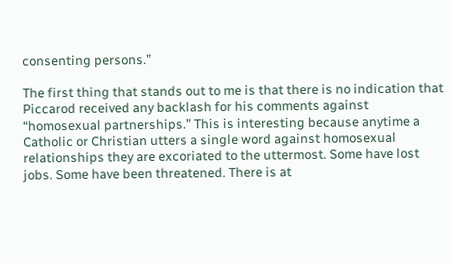consenting persons.”

The first thing that stands out to me is that there is no indication that Piccarod received any backlash for his comments against “homosexual partnerships.” This is interesting because anytime a Catholic or Christian utters a single word against homosexual relationships they are excoriated to the uttermost. Some have lost jobs. Some have been threatened. There is at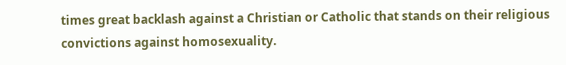times great backlash against a Christian or Catholic that stands on their religious convictions against homosexuality.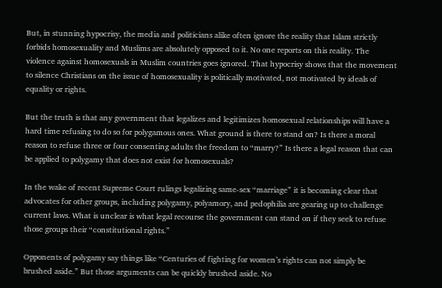But, in stunning hypocrisy, the media and politicians alike often ignore the reality that Islam strictly forbids homosexuality and Muslims are absolutely opposed to it. No one reports on this reality. The violence against homosexuals in Muslim countries goes ignored. That hypocrisy shows that the movement to silence Christians on the issue of homosexuality is politically motivated, not motivated by ideals of equality or rights.

But the truth is that any government that legalizes and legitimizes homosexual relationships will have a hard time refusing to do so for polygamous ones. What ground is there to stand on? Is there a moral reason to refuse three or four consenting adults the freedom to “marry?” Is there a legal reason that can be applied to polygamy that does not exist for homosexuals?

In the wake of recent Supreme Court rulings legalizing same-sex “marriage” it is becoming clear that advocates for other groups, including polygamy, polyamory, and pedophilia are gearing up to challenge current laws. What is unclear is what legal recourse the government can stand on if they seek to refuse those groups their “constitutional rights.”

Opponents of polygamy say things like “Centuries of fighting for women’s rights can not simply be brushed aside.” But those arguments can be quickly brushed aside. No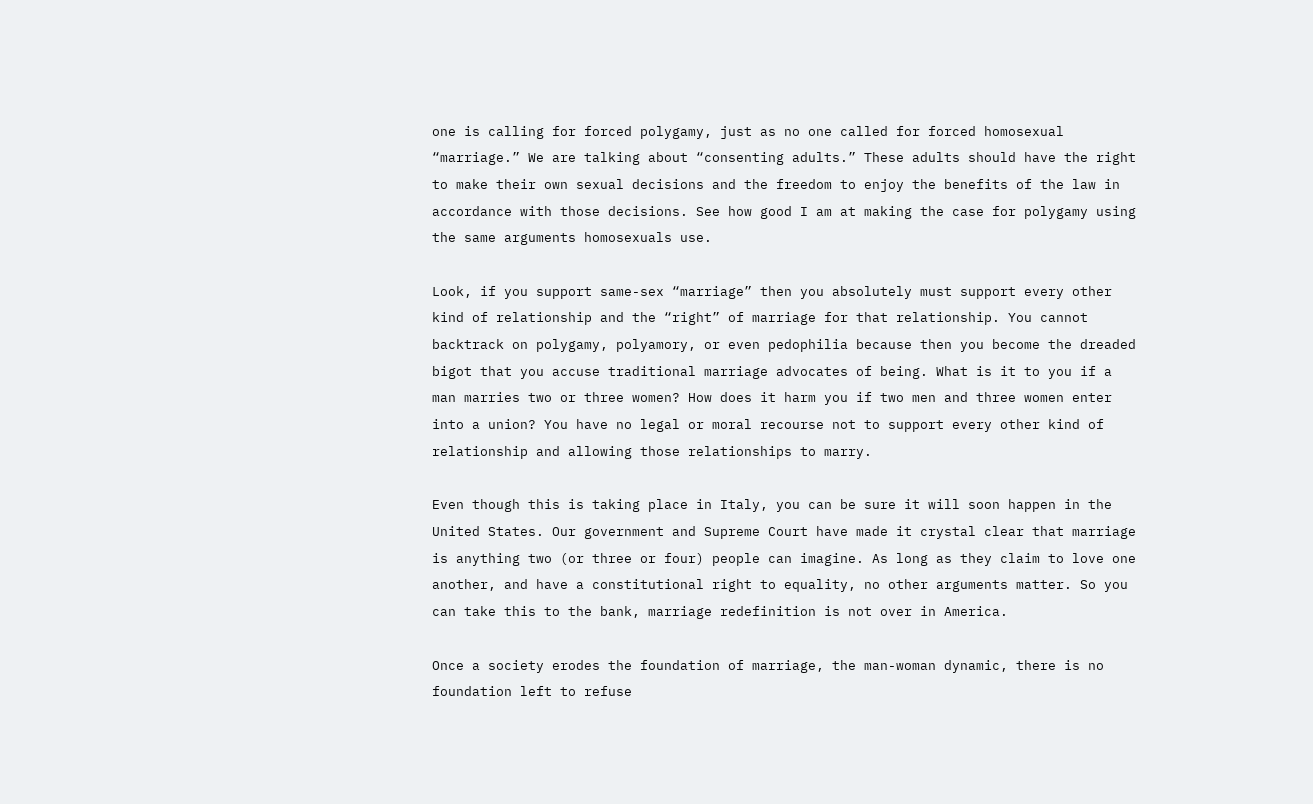one is calling for forced polygamy, just as no one called for forced homosexual “marriage.” We are talking about “consenting adults.” These adults should have the right to make their own sexual decisions and the freedom to enjoy the benefits of the law in accordance with those decisions. See how good I am at making the case for polygamy using the same arguments homosexuals use.

Look, if you support same-sex “marriage” then you absolutely must support every other kind of relationship and the “right” of marriage for that relationship. You cannot backtrack on polygamy, polyamory, or even pedophilia because then you become the dreaded bigot that you accuse traditional marriage advocates of being. What is it to you if a man marries two or three women? How does it harm you if two men and three women enter into a union? You have no legal or moral recourse not to support every other kind of relationship and allowing those relationships to marry.

Even though this is taking place in Italy, you can be sure it will soon happen in the United States. Our government and Supreme Court have made it crystal clear that marriage is anything two (or three or four) people can imagine. As long as they claim to love one another, and have a constitutional right to equality, no other arguments matter. So you can take this to the bank, marriage redefinition is not over in America.

Once a society erodes the foundation of marriage, the man-woman dynamic, there is no foundation left to refuse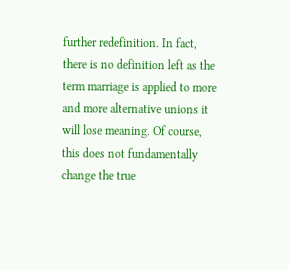further redefinition. In fact, there is no definition left as the term marriage is applied to more and more alternative unions it will lose meaning. Of course, this does not fundamentally change the true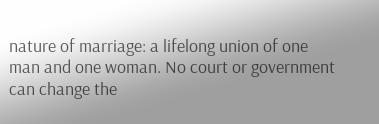nature of marriage: a lifelong union of one man and one woman. No court or government can change the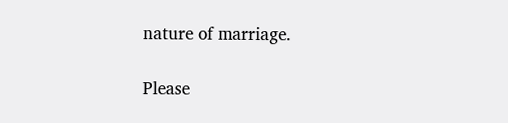nature of marriage.

Please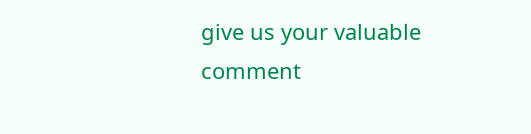give us your valuable comment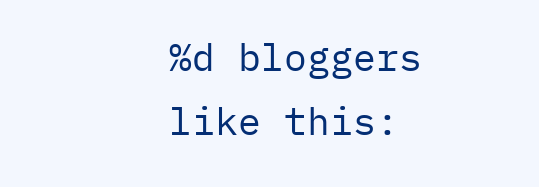%d bloggers like this: